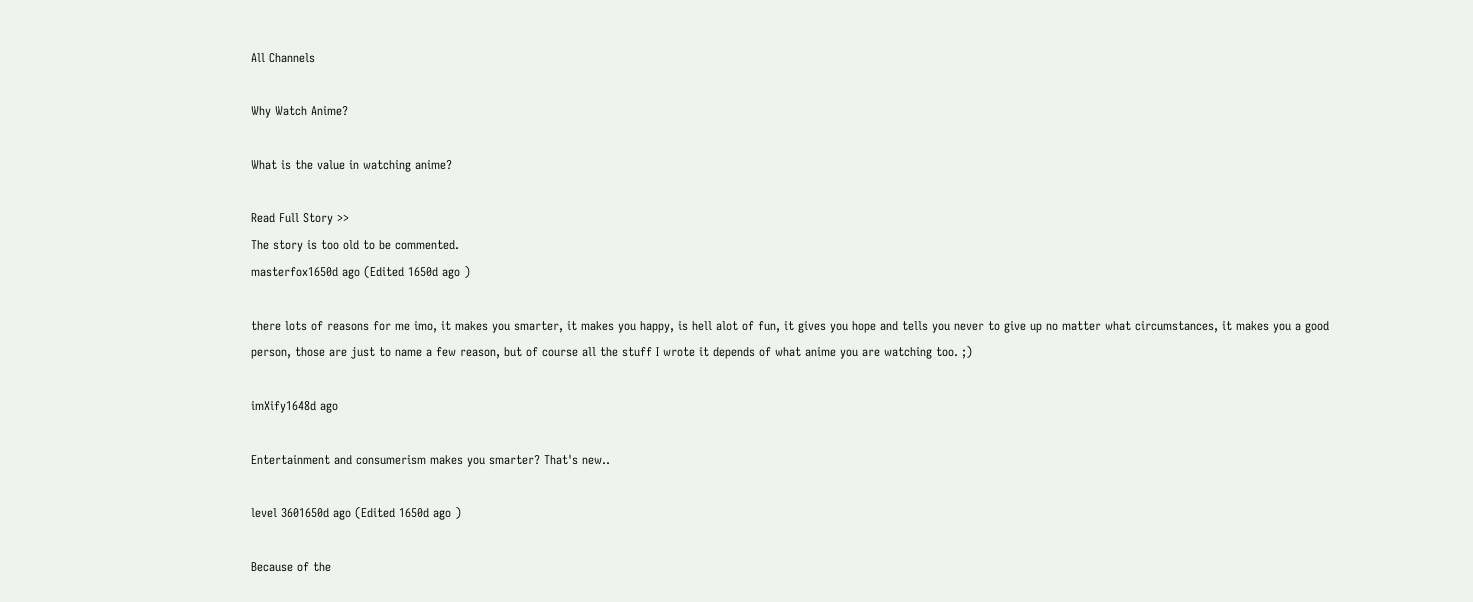All Channels

Why Watch Anime?

What is the value in watching anime?

Read Full Story >>
The story is too old to be commented.
masterfox1650d ago (Edited 1650d ago )

there lots of reasons for me imo, it makes you smarter, it makes you happy, is hell alot of fun, it gives you hope and tells you never to give up no matter what circumstances, it makes you a good person, those are just to name a few reason, but of course all the stuff I wrote it depends of what anime you are watching too. ;)

imXify1648d ago

Entertainment and consumerism makes you smarter? That's new..

level 3601650d ago (Edited 1650d ago )

Because of the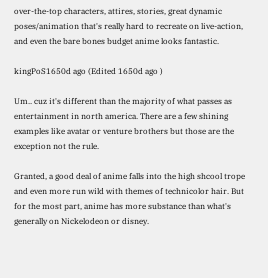over-the-top characters, attires, stories, great dynamic poses/animation that's really hard to recreate on live-action, and even the bare bones budget anime looks fantastic.

kingPoS1650d ago (Edited 1650d ago )

Um.. cuz it's different than the majority of what passes as entertainment in north america. There are a few shining examples like avatar or venture brothers but those are the exception not the rule.

Granted, a good deal of anime falls into the high shcool trope and even more run wild with themes of technicolor hair. But for the most part, anime has more substance than what's generally on Nickelodeon or disney.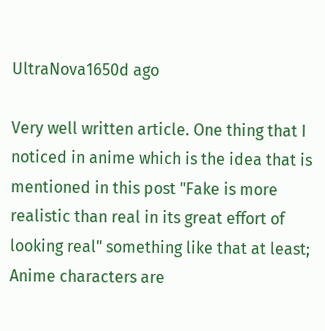UltraNova1650d ago

Very well written article. One thing that I noticed in anime which is the idea that is mentioned in this post "Fake is more realistic than real in its great effort of looking real" something like that at least; Anime characters are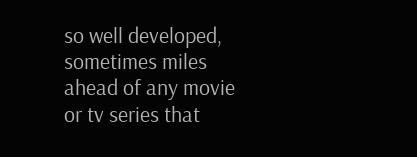so well developed, sometimes miles ahead of any movie or tv series that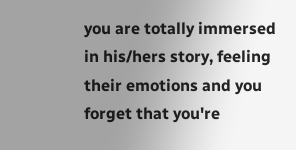you are totally immersed in his/hers story, feeling their emotions and you forget that you're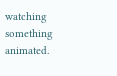watching something animated.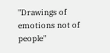"Drawings of emotions not of people"